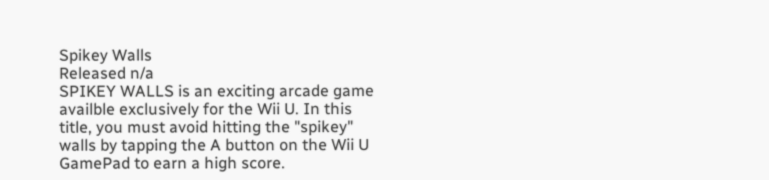Spikey Walls
Released n/a
SPIKEY WALLS is an exciting arcade game availble exclusively for the Wii U. In this title, you must avoid hitting the "spikey" walls by tapping the A button on the Wii U GamePad to earn a high score.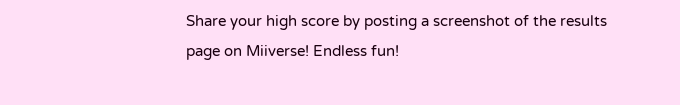Share your high score by posting a screenshot of the results page on Miiverse! Endless fun!